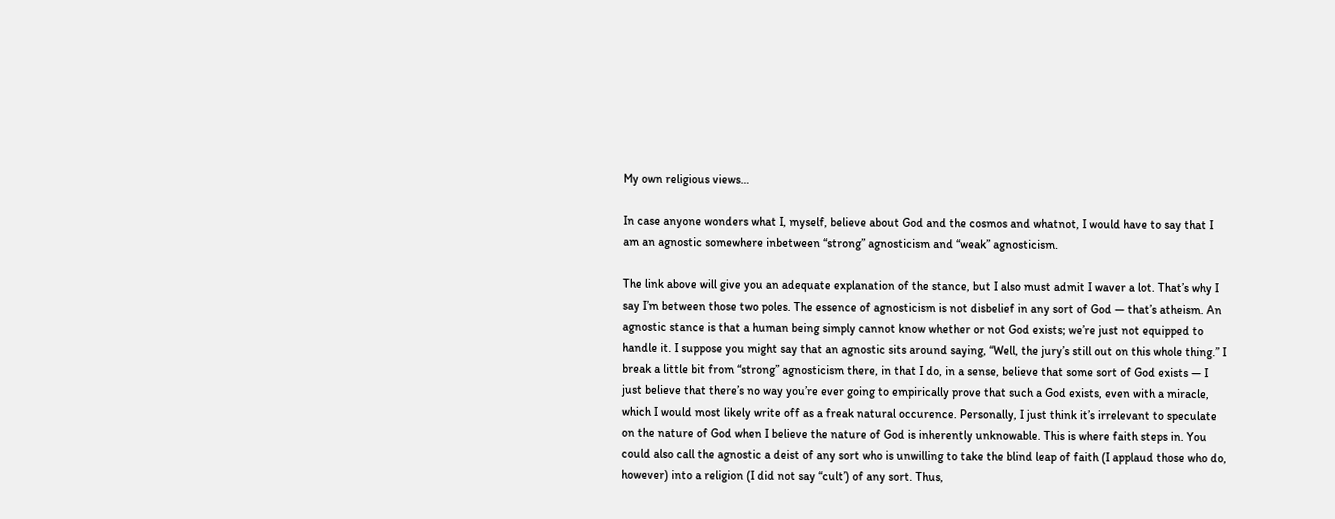My own religious views…

In case anyone wonders what I, myself, believe about God and the cosmos and whatnot, I would have to say that I am an agnostic somewhere inbetween “strong” agnosticism and “weak” agnosticism.

The link above will give you an adequate explanation of the stance, but I also must admit I waver a lot. That’s why I say I’m between those two poles. The essence of agnosticism is not disbelief in any sort of God — that’s atheism. An agnostic stance is that a human being simply cannot know whether or not God exists; we’re just not equipped to handle it. I suppose you might say that an agnostic sits around saying, “Well, the jury’s still out on this whole thing.” I break a little bit from “strong” agnosticism there, in that I do, in a sense, believe that some sort of God exists — I just believe that there’s no way you’re ever going to empirically prove that such a God exists, even with a miracle, which I would most likely write off as a freak natural occurence. Personally, I just think it’s irrelevant to speculate on the nature of God when I believe the nature of God is inherently unknowable. This is where faith steps in. You could also call the agnostic a deist of any sort who is unwilling to take the blind leap of faith (I applaud those who do, however) into a religion (I did not say “cult’) of any sort. Thus,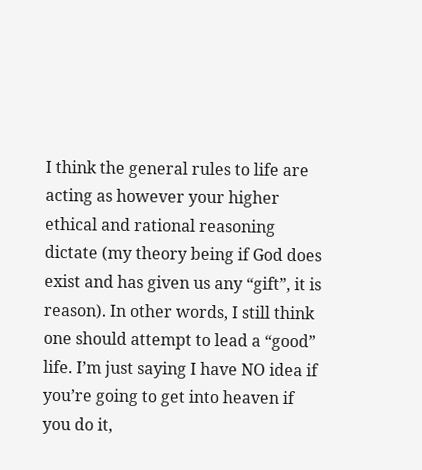I think the general rules to life are acting as however your higher ethical and rational reasoning dictate (my theory being if God does exist and has given us any “gift”, it is reason). In other words, I still think one should attempt to lead a “good” life. I’m just saying I have NO idea if you’re going to get into heaven if you do it,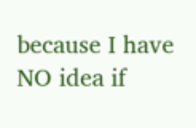because I have NO idea if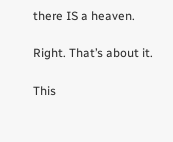there IS a heaven.

Right. That’s about it.

This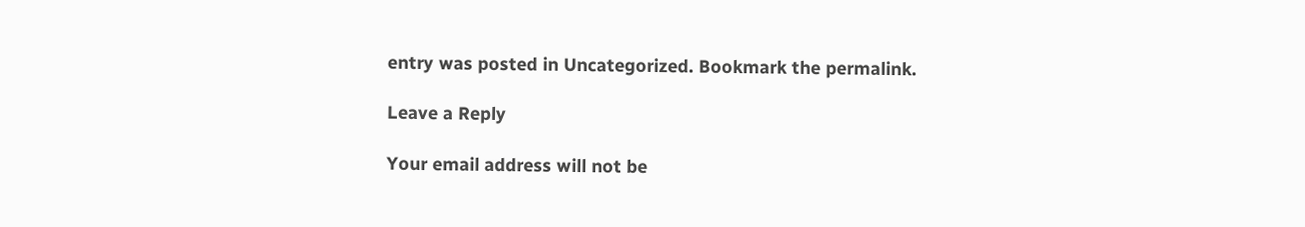entry was posted in Uncategorized. Bookmark the permalink.

Leave a Reply

Your email address will not be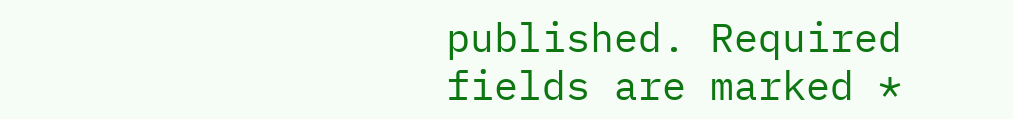published. Required fields are marked *